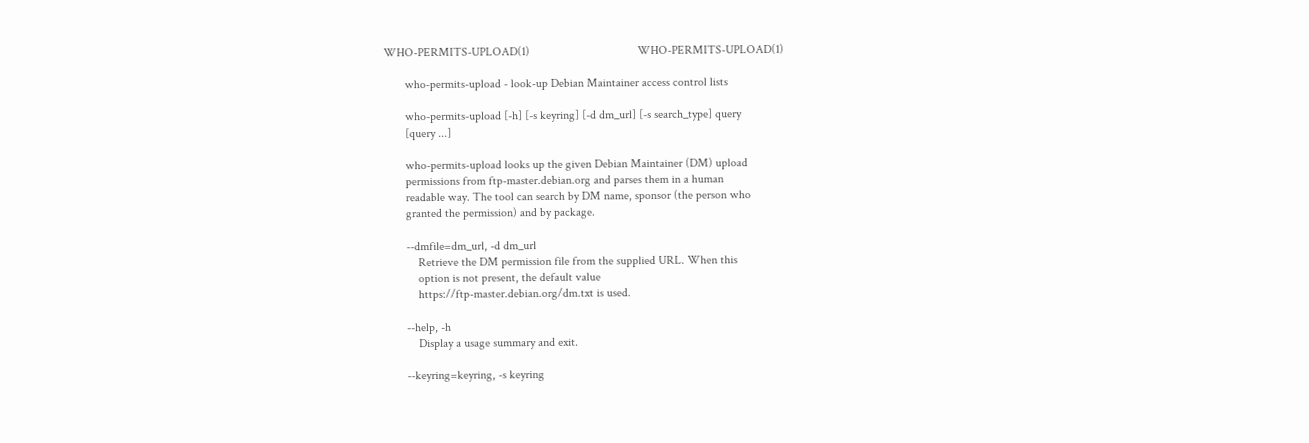WHO-PERMITS-UPLOAD(1)                                    WHO-PERMITS-UPLOAD(1)

       who-permits-upload - look-up Debian Maintainer access control lists

       who-permits-upload [-h] [-s keyring] [-d dm_url] [-s search_type] query
       [query ...]

       who-permits-upload looks up the given Debian Maintainer (DM) upload
       permissions from ftp-master.debian.org and parses them in a human
       readable way. The tool can search by DM name, sponsor (the person who
       granted the permission) and by package.

       --dmfile=dm_url, -d dm_url
           Retrieve the DM permission file from the supplied URL. When this
           option is not present, the default value
           https://ftp-master.debian.org/dm.txt is used.

       --help, -h
           Display a usage summary and exit.

       --keyring=keyring, -s keyring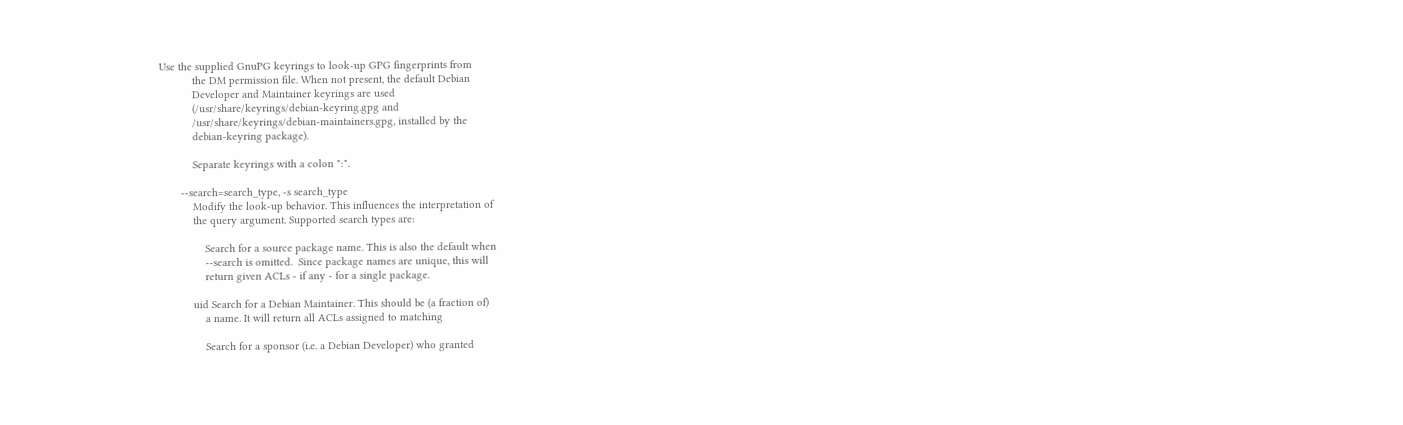Use the supplied GnuPG keyrings to look-up GPG fingerprints from
           the DM permission file. When not present, the default Debian
           Developer and Maintainer keyrings are used
           (/usr/share/keyrings/debian-keyring.gpg and
           /usr/share/keyrings/debian-maintainers.gpg, installed by the
           debian-keyring package).

           Separate keyrings with a colon ":".

       --search=search_type, -s search_type
           Modify the look-up behavior. This influences the interpretation of
           the query argument. Supported search types are:

               Search for a source package name. This is also the default when
               --search is omitted.  Since package names are unique, this will
               return given ACLs - if any - for a single package.

           uid Search for a Debian Maintainer. This should be (a fraction of)
               a name. It will return all ACLs assigned to matching

               Search for a sponsor (i.e. a Debian Developer) who granted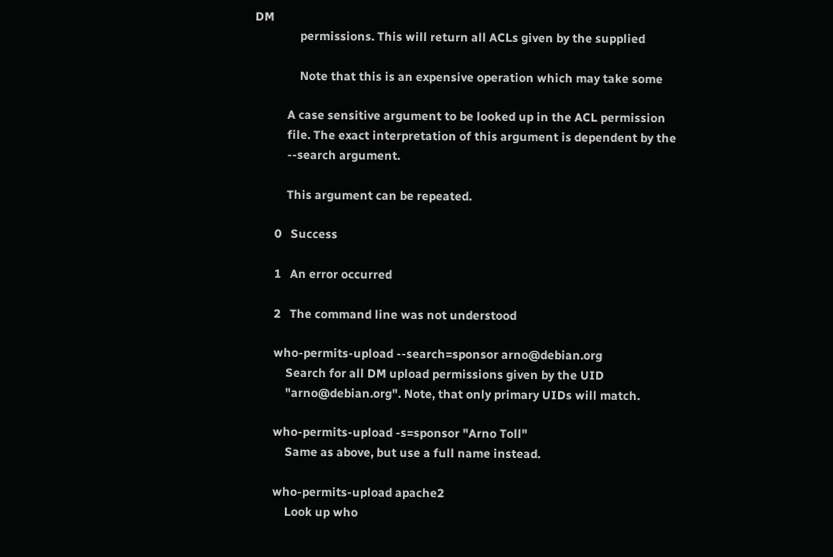DM
               permissions. This will return all ACLs given by the supplied

               Note that this is an expensive operation which may take some

           A case sensitive argument to be looked up in the ACL permission
           file. The exact interpretation of this argument is dependent by the
           --search argument.

           This argument can be repeated.

       0   Success

       1   An error occurred

       2   The command line was not understood

       who-permits-upload --search=sponsor arno@debian.org
           Search for all DM upload permissions given by the UID
           "arno@debian.org". Note, that only primary UIDs will match.

       who-permits-upload -s=sponsor "Arno Toll"
           Same as above, but use a full name instead.

       who-permits-upload apache2
           Look up who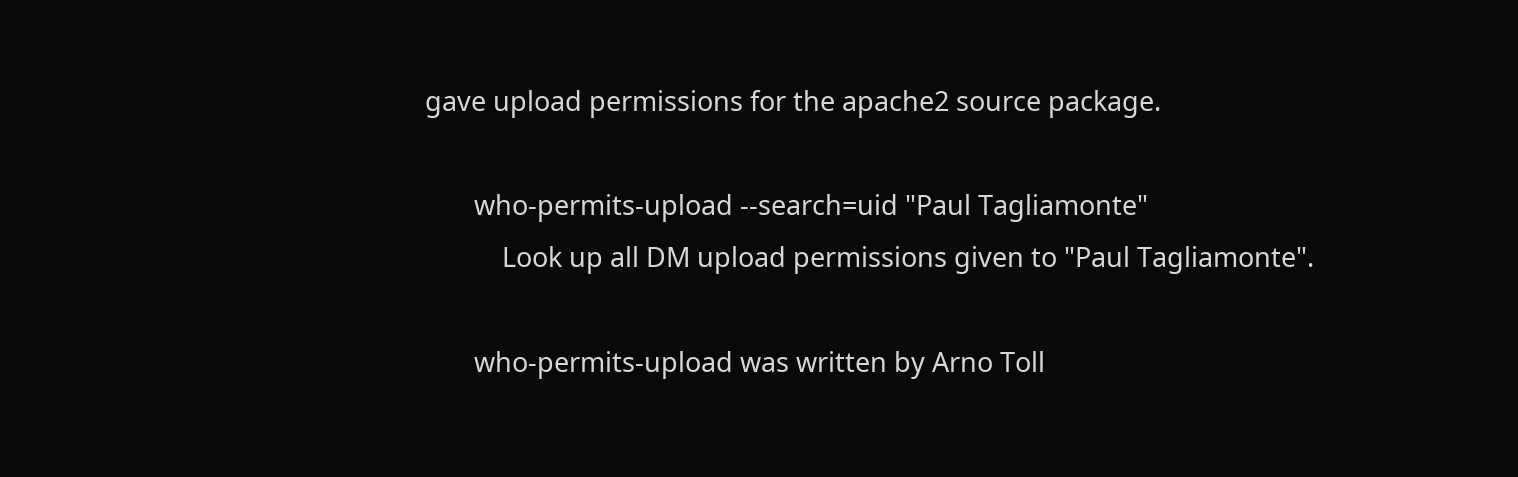gave upload permissions for the apache2 source package.

       who-permits-upload --search=uid "Paul Tagliamonte"
           Look up all DM upload permissions given to "Paul Tagliamonte".

       who-permits-upload was written by Arno Toll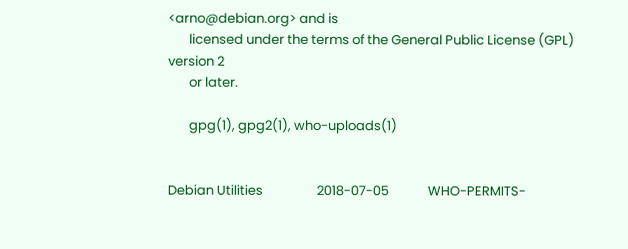<arno@debian.org> and is
       licensed under the terms of the General Public License (GPL) version 2
       or later.

       gpg(1), gpg2(1), who-uploads(1)


Debian Utilities                  2018-07-05             WHO-PERMITS-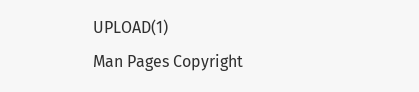UPLOAD(1)
Man Pages Copyright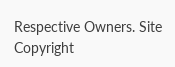Respective Owners. Site Copyright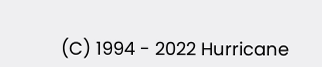(C) 1994 - 2022 Hurricane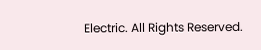Electric. All Rights Reserved.